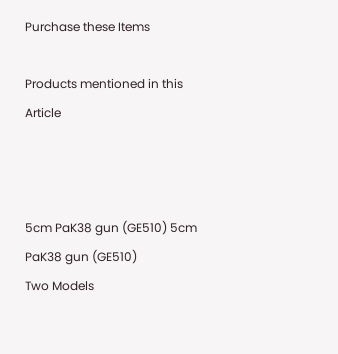Purchase these Items

Products mentioned in this Article



5cm PaK38 gun (GE510) 5cm PaK38 gun (GE510)
Two Models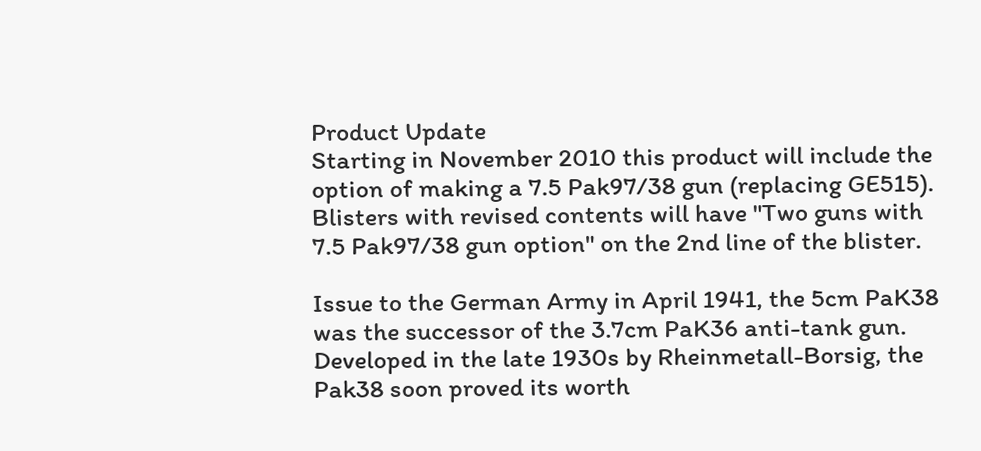Product Update
Starting in November 2010 this product will include the option of making a 7.5 Pak97/38 gun (replacing GE515). Blisters with revised contents will have "Two guns with 7.5 Pak97/38 gun option" on the 2nd line of the blister.

Issue to the German Army in April 1941, the 5cm PaK38 was the successor of the 3.7cm PaK36 anti-tank gun. Developed in the late 1930s by Rheinmetall-Borsig, the Pak38 soon proved its worth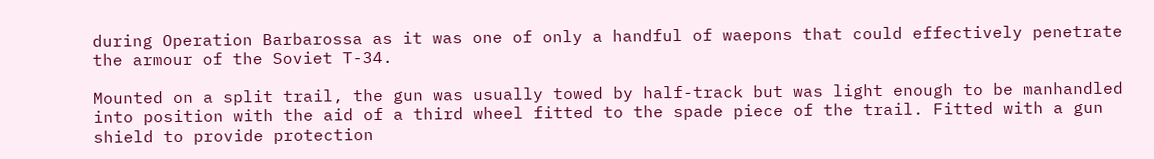during Operation Barbarossa as it was one of only a handful of waepons that could effectively penetrate the armour of the Soviet T-34.

Mounted on a split trail, the gun was usually towed by half-track but was light enough to be manhandled into position with the aid of a third wheel fitted to the spade piece of the trail. Fitted with a gun shield to provide protection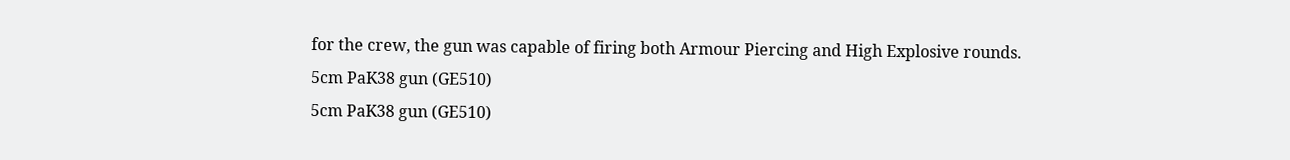for the crew, the gun was capable of firing both Armour Piercing and High Explosive rounds.
5cm PaK38 gun (GE510)
5cm PaK38 gun (GE510)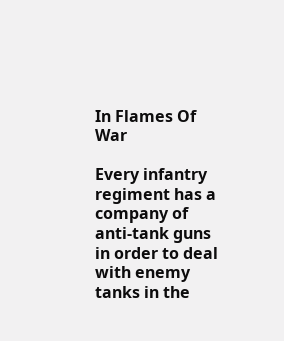In Flames Of War

Every infantry regiment has a company of anti-tank guns in order to deal with enemy tanks in the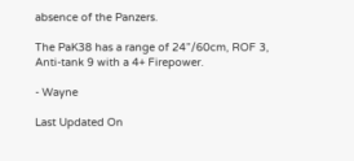absence of the Panzers.

The PaK38 has a range of 24”/60cm, ROF 3, Anti-tank 9 with a 4+ Firepower.

- Wayne

Last Updated On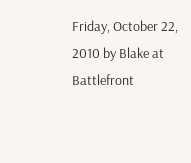Friday, October 22, 2010 by Blake at Battlefront